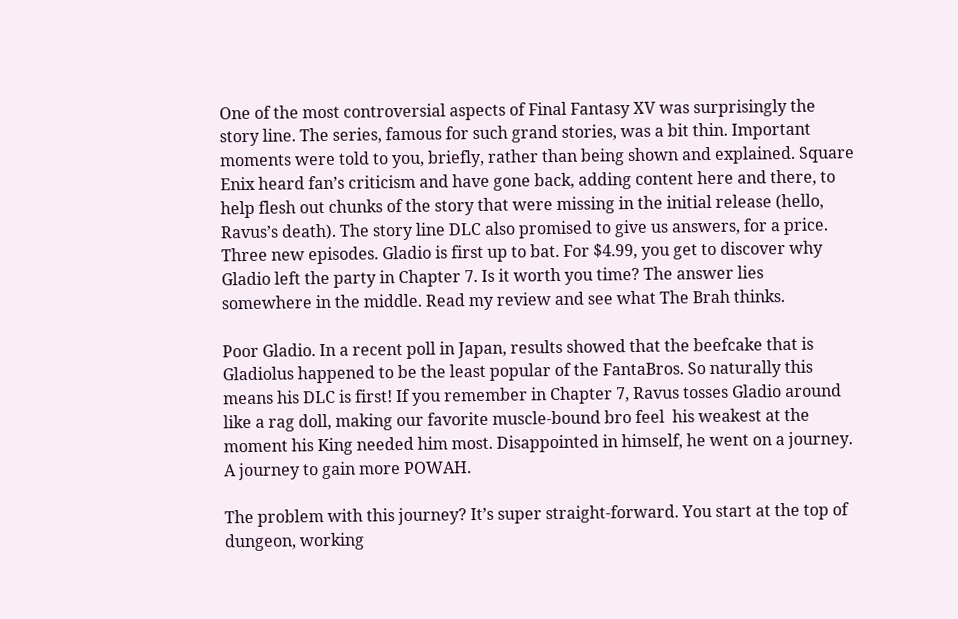One of the most controversial aspects of Final Fantasy XV was surprisingly the story line. The series, famous for such grand stories, was a bit thin. Important moments were told to you, briefly, rather than being shown and explained. Square Enix heard fan’s criticism and have gone back, adding content here and there, to help flesh out chunks of the story that were missing in the initial release (hello, Ravus’s death). The story line DLC also promised to give us answers, for a price. Three new episodes. Gladio is first up to bat. For $4.99, you get to discover why Gladio left the party in Chapter 7. Is it worth you time? The answer lies somewhere in the middle. Read my review and see what The Brah thinks.

Poor Gladio. In a recent poll in Japan, results showed that the beefcake that is Gladiolus happened to be the least popular of the FantaBros. So naturally this means his DLC is first! If you remember in Chapter 7, Ravus tosses Gladio around like a rag doll, making our favorite muscle-bound bro feel  his weakest at the moment his King needed him most. Disappointed in himself, he went on a journey. A journey to gain more POWAH.

The problem with this journey? It’s super straight-forward. You start at the top of dungeon, working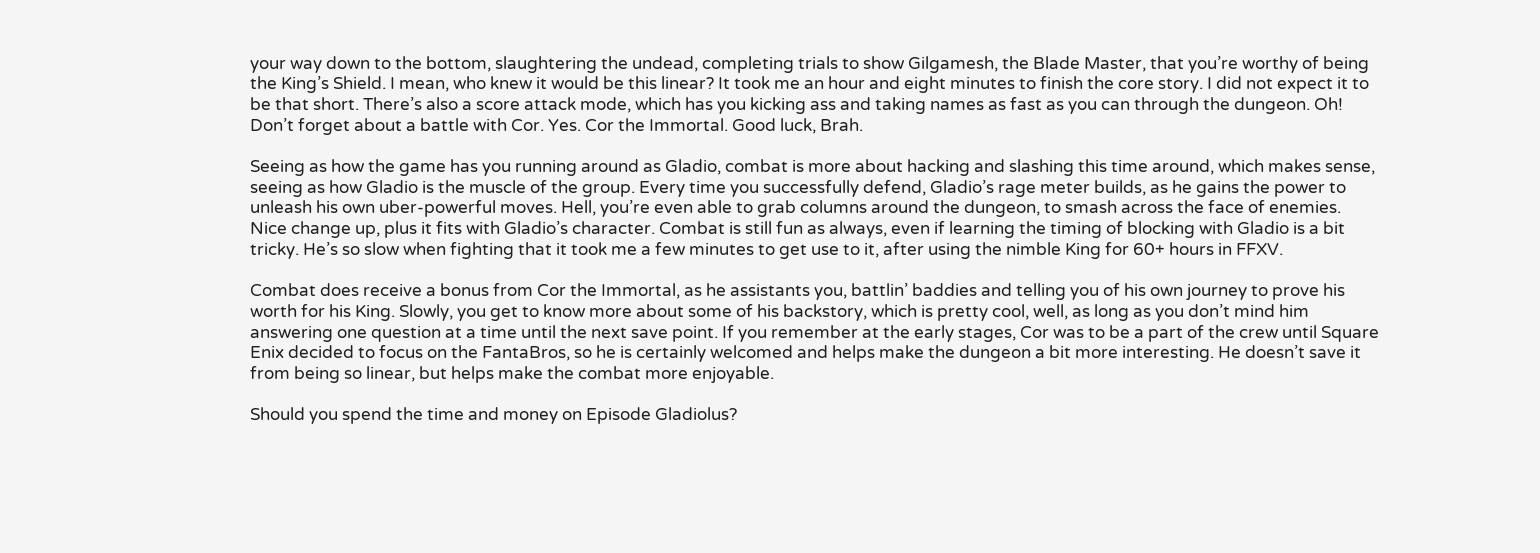your way down to the bottom, slaughtering the undead, completing trials to show Gilgamesh, the Blade Master, that you’re worthy of being the King’s Shield. I mean, who knew it would be this linear? It took me an hour and eight minutes to finish the core story. I did not expect it to be that short. There’s also a score attack mode, which has you kicking ass and taking names as fast as you can through the dungeon. Oh! Don’t forget about a battle with Cor. Yes. Cor the Immortal. Good luck, Brah.

Seeing as how the game has you running around as Gladio, combat is more about hacking and slashing this time around, which makes sense, seeing as how Gladio is the muscle of the group. Every time you successfully defend, Gladio’s rage meter builds, as he gains the power to unleash his own uber-powerful moves. Hell, you’re even able to grab columns around the dungeon, to smash across the face of enemies. Nice change up, plus it fits with Gladio’s character. Combat is still fun as always, even if learning the timing of blocking with Gladio is a bit tricky. He’s so slow when fighting that it took me a few minutes to get use to it, after using the nimble King for 60+ hours in FFXV.

Combat does receive a bonus from Cor the Immortal, as he assistants you, battlin’ baddies and telling you of his own journey to prove his worth for his King. Slowly, you get to know more about some of his backstory, which is pretty cool, well, as long as you don’t mind him answering one question at a time until the next save point. If you remember at the early stages, Cor was to be a part of the crew until Square Enix decided to focus on the FantaBros, so he is certainly welcomed and helps make the dungeon a bit more interesting. He doesn’t save it from being so linear, but helps make the combat more enjoyable.

Should you spend the time and money on Episode Gladiolus?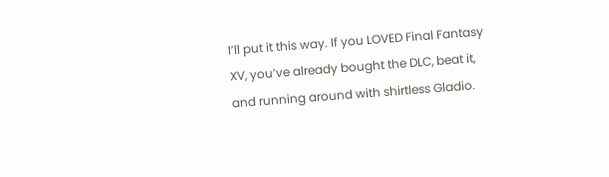I’ll put it this way. If you LOVED Final Fantasy XV, you’ve already bought the DLC, beat it, and running around with shirtless Gladio.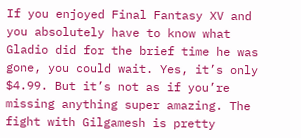If you enjoyed Final Fantasy XV and you absolutely have to know what Gladio did for the brief time he was gone, you could wait. Yes, it’s only $4.99. But it’s not as if you’re missing anything super amazing. The fight with Gilgamesh is pretty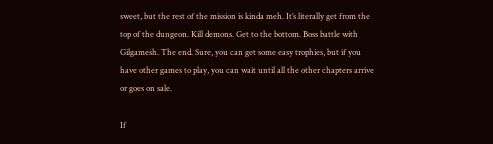sweet, but the rest of the mission is kinda meh. It’s literally get from the top of the dungeon. Kill demons. Get to the bottom. Boss battle with Gilgamesh. The end. Sure, you can get some easy trophies, but if you have other games to play, you can wait until all the other chapters arrive or goes on sale.

If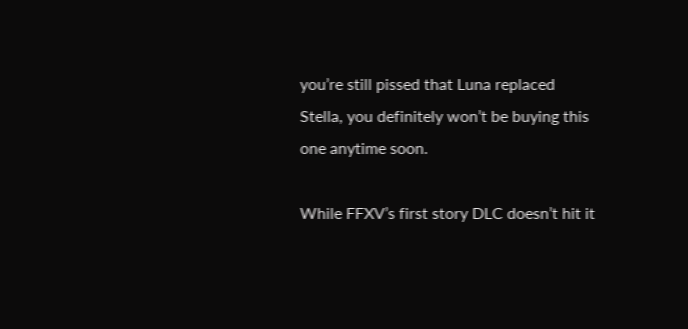you’re still pissed that Luna replaced Stella, you definitely won’t be buying this one anytime soon.

While FFXV’s first story DLC doesn’t hit it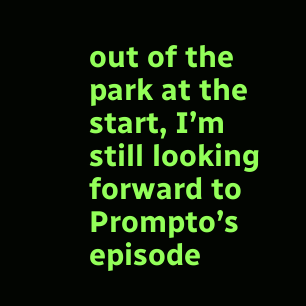out of the park at the start, I’m still looking forward to Prompto’s episode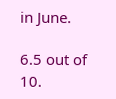in June.

6.5 out of 10.